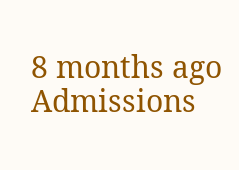8 months ago
Admissions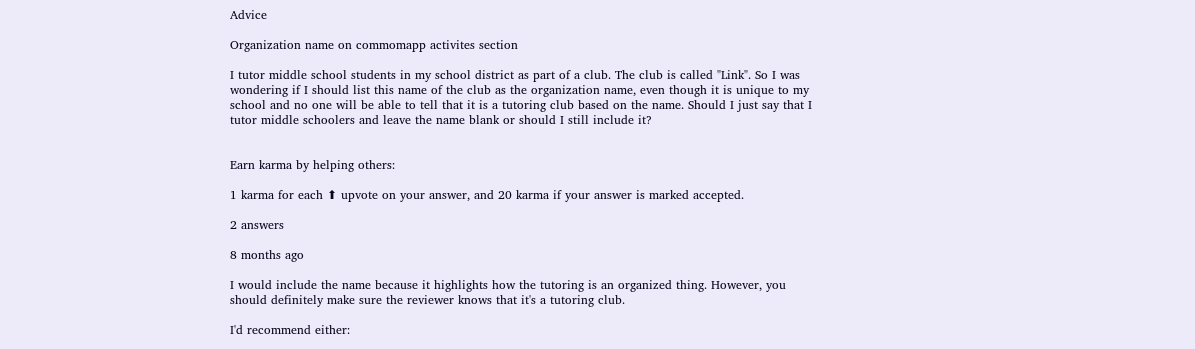Advice

Organization name on commomapp activites section

I tutor middle school students in my school district as part of a club. The club is called "Link". So I was wondering if I should list this name of the club as the organization name, even though it is unique to my school and no one will be able to tell that it is a tutoring club based on the name. Should I just say that I tutor middle schoolers and leave the name blank or should I still include it?


Earn karma by helping others:

1 karma for each ⬆ upvote on your answer, and 20 karma if your answer is marked accepted.

2 answers

8 months ago

I would include the name because it highlights how the tutoring is an organized thing. However, you should definitely make sure the reviewer knows that it's a tutoring club.

I'd recommend either: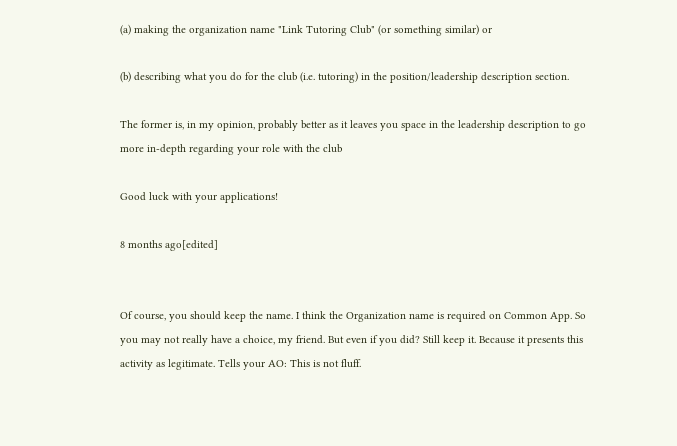(a) making the organization name "Link Tutoring Club" (or something similar) or

(b) describing what you do for the club (i.e. tutoring) in the position/leadership description section.

The former is, in my opinion, probably better as it leaves you space in the leadership description to go more in-depth regarding your role with the club

Good luck with your applications!

8 months ago[edited]


Of course, you should keep the name. I think the Organization name is required on Common App. So you may not really have a choice, my friend. But even if you did? Still keep it. Because it presents this activity as legitimate. Tells your AO: This is not fluff.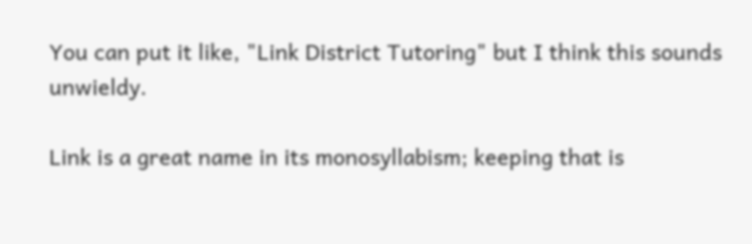You can put it like, "Link District Tutoring" but I think this sounds unwieldy.

Link is a great name in its monosyllabism; keeping that is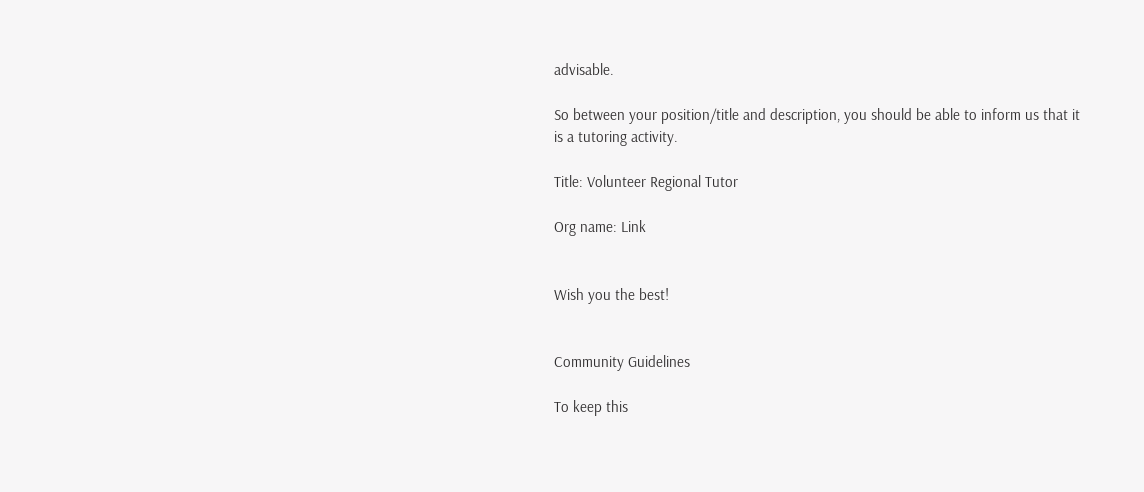advisable.

So between your position/title and description, you should be able to inform us that it is a tutoring activity.

Title: Volunteer Regional Tutor

Org name: Link


Wish you the best!


Community Guidelines

To keep this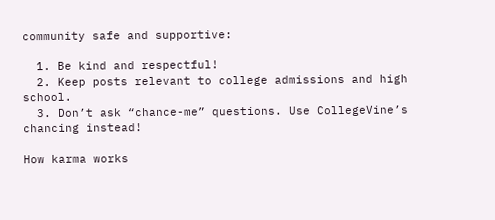community safe and supportive:

  1. Be kind and respectful!
  2. Keep posts relevant to college admissions and high school.
  3. Don’t ask “chance-me” questions. Use CollegeVine’s chancing instead!

How karma works